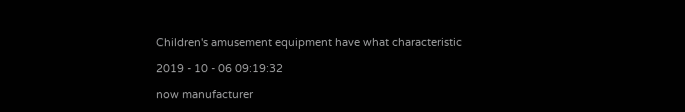Children's amusement equipment have what characteristic

2019 - 10 - 06 09:19:32

now manufacturer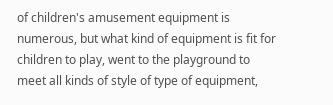of children's amusement equipment is numerous, but what kind of equipment is fit for children to play, went to the playground to meet all kinds of style of type of equipment,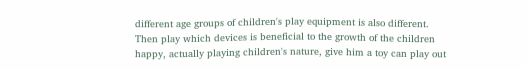different age groups of children's play equipment is also different. Then play which devices is beneficial to the growth of the children happy, actually playing children's nature, give him a toy can play out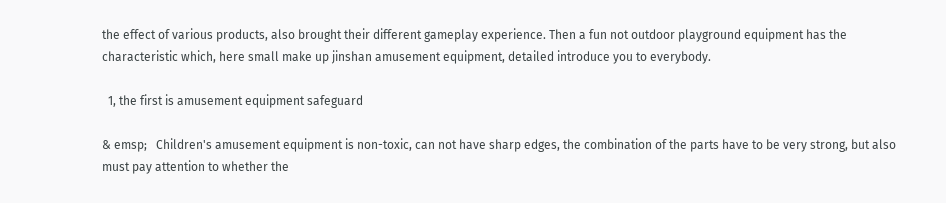the effect of various products, also brought their different gameplay experience. Then a fun not outdoor playground equipment has the characteristic which, here small make up jinshan amusement equipment, detailed introduce you to everybody.

  1, the first is amusement equipment safeguard

& emsp;   Children's amusement equipment is non-toxic, can not have sharp edges, the combination of the parts have to be very strong, but also must pay attention to whether the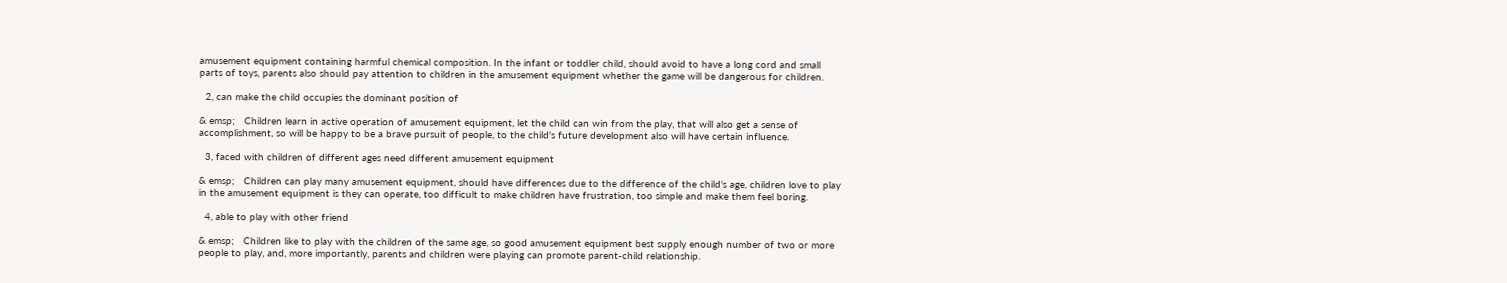amusement equipment containing harmful chemical composition. In the infant or toddler child, should avoid to have a long cord and small parts of toys, parents also should pay attention to children in the amusement equipment whether the game will be dangerous for children.

  2, can make the child occupies the dominant position of

& emsp;   Children learn in active operation of amusement equipment, let the child can win from the play, that will also get a sense of accomplishment, so will be happy to be a brave pursuit of people, to the child's future development also will have certain influence.

  3, faced with children of different ages need different amusement equipment

& emsp;   Children can play many amusement equipment, should have differences due to the difference of the child's age, children love to play in the amusement equipment is they can operate, too difficult to make children have frustration, too simple and make them feel boring.

  4, able to play with other friend

& emsp;   Children like to play with the children of the same age, so good amusement equipment best supply enough number of two or more people to play, and, more importantly, parents and children were playing can promote parent-child relationship.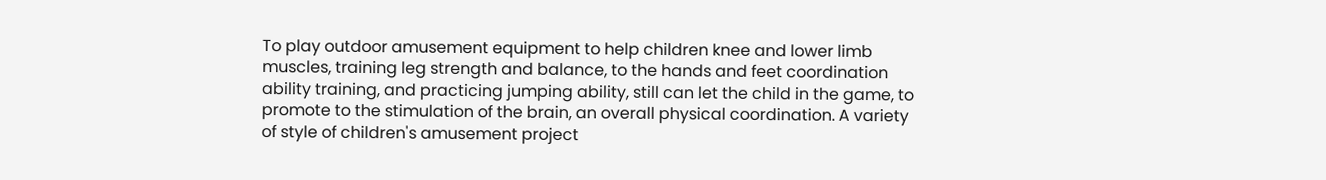To play outdoor amusement equipment to help children knee and lower limb muscles, training leg strength and balance, to the hands and feet coordination ability training, and practicing jumping ability, still can let the child in the game, to promote to the stimulation of the brain, an overall physical coordination. A variety of style of children's amusement project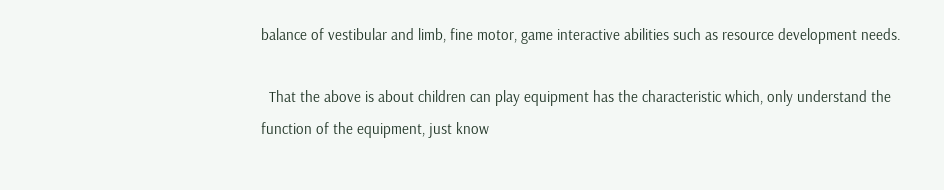balance of vestibular and limb, fine motor, game interactive abilities such as resource development needs.

  That the above is about children can play equipment has the characteristic which, only understand the function of the equipment, just know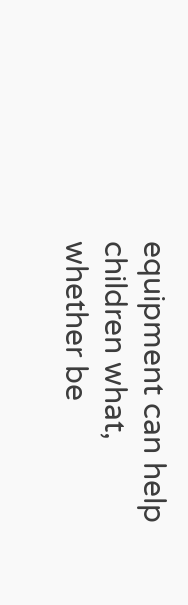equipment can help children what, whether be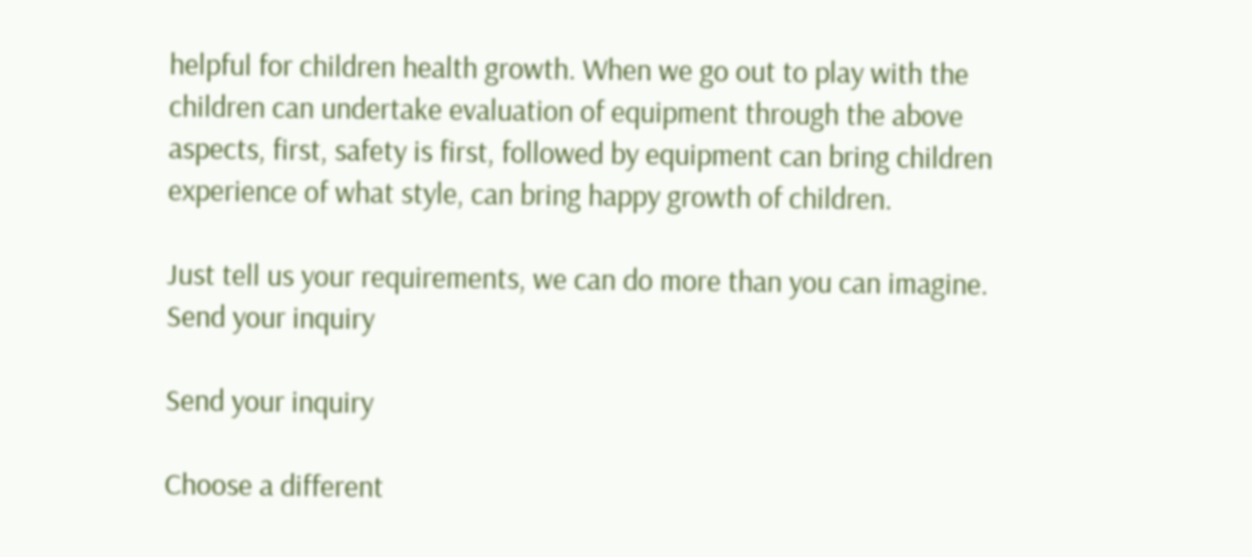helpful for children health growth. When we go out to play with the children can undertake evaluation of equipment through the above aspects, first, safety is first, followed by equipment can bring children experience of what style, can bring happy growth of children.

Just tell us your requirements, we can do more than you can imagine.
Send your inquiry

Send your inquiry

Choose a different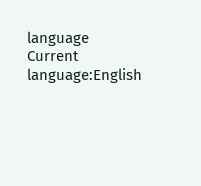language
Current language:English